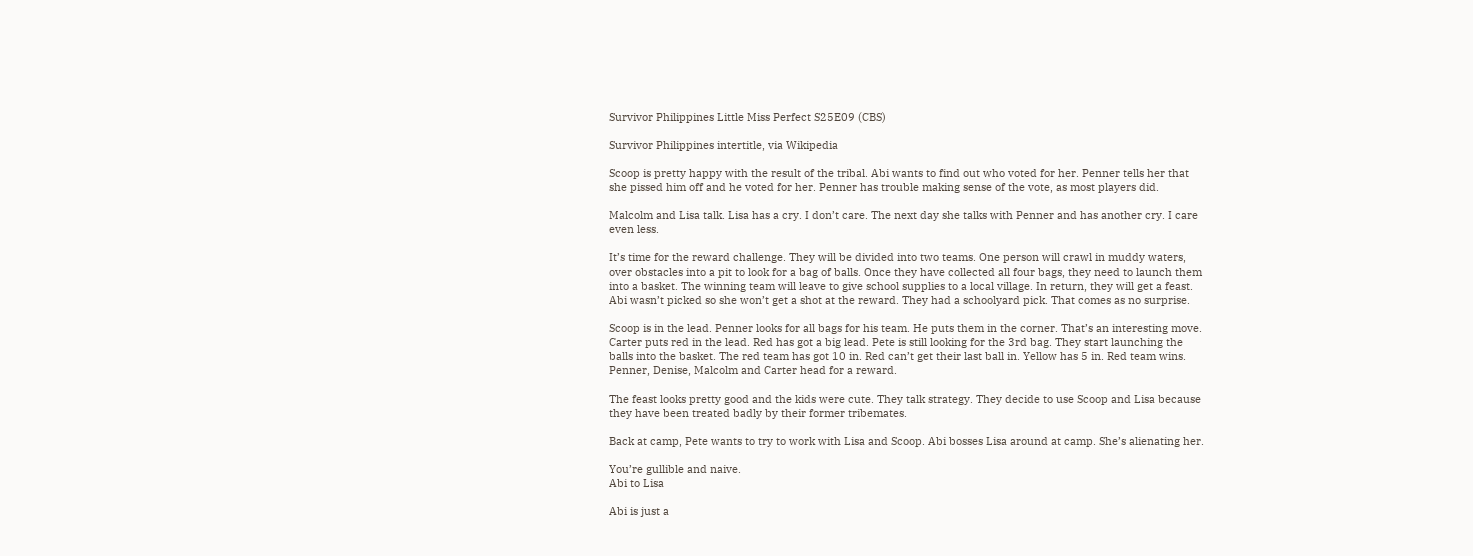Survivor Philippines Little Miss Perfect S25E09 (CBS)

Survivor Philippines intertitle, via Wikipedia

Scoop is pretty happy with the result of the tribal. Abi wants to find out who voted for her. Penner tells her that she pissed him off and he voted for her. Penner has trouble making sense of the vote, as most players did.

Malcolm and Lisa talk. Lisa has a cry. I don’t care. The next day she talks with Penner and has another cry. I care even less.

It’s time for the reward challenge. They will be divided into two teams. One person will crawl in muddy waters, over obstacles into a pit to look for a bag of balls. Once they have collected all four bags, they need to launch them into a basket. The winning team will leave to give school supplies to a local village. In return, they will get a feast. Abi wasn’t picked so she won’t get a shot at the reward. They had a schoolyard pick. That comes as no surprise.

Scoop is in the lead. Penner looks for all bags for his team. He puts them in the corner. That’s an interesting move. Carter puts red in the lead. Red has got a big lead. Pete is still looking for the 3rd bag. They start launching the balls into the basket. The red team has got 10 in. Red can’t get their last ball in. Yellow has 5 in. Red team wins. Penner, Denise, Malcolm and Carter head for a reward.

The feast looks pretty good and the kids were cute. They talk strategy. They decide to use Scoop and Lisa because they have been treated badly by their former tribemates.

Back at camp, Pete wants to try to work with Lisa and Scoop. Abi bosses Lisa around at camp. She’s alienating her.

You’re gullible and naive.
Abi to Lisa

Abi is just a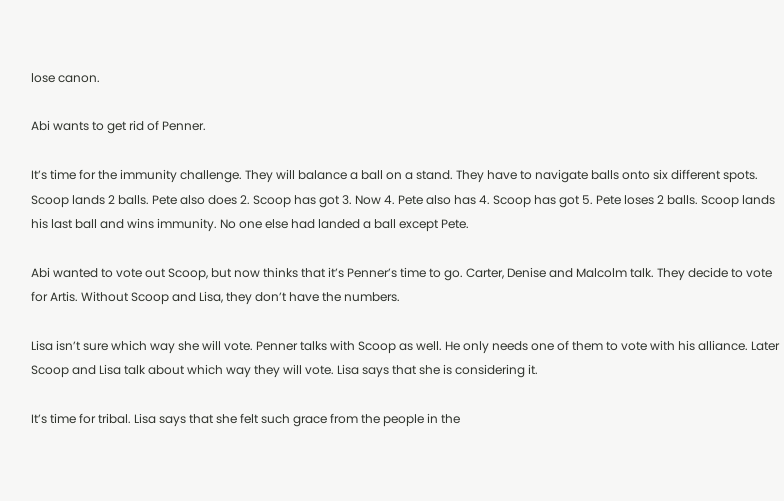lose canon.

Abi wants to get rid of Penner.

It’s time for the immunity challenge. They will balance a ball on a stand. They have to navigate balls onto six different spots. Scoop lands 2 balls. Pete also does 2. Scoop has got 3. Now 4. Pete also has 4. Scoop has got 5. Pete loses 2 balls. Scoop lands his last ball and wins immunity. No one else had landed a ball except Pete.

Abi wanted to vote out Scoop, but now thinks that it’s Penner’s time to go. Carter, Denise and Malcolm talk. They decide to vote for Artis. Without Scoop and Lisa, they don’t have the numbers.

Lisa isn’t sure which way she will vote. Penner talks with Scoop as well. He only needs one of them to vote with his alliance. Later Scoop and Lisa talk about which way they will vote. Lisa says that she is considering it.

It’s time for tribal. Lisa says that she felt such grace from the people in the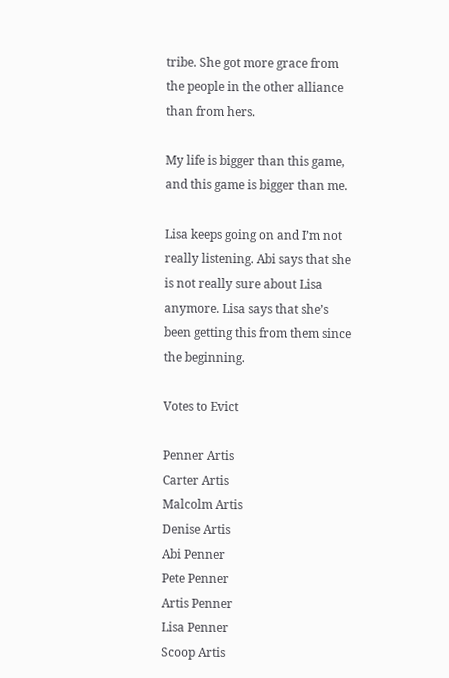tribe. She got more grace from the people in the other alliance than from hers.

My life is bigger than this game, and this game is bigger than me.

Lisa keeps going on and I’m not really listening. Abi says that she is not really sure about Lisa anymore. Lisa says that she’s been getting this from them since the beginning.

Votes to Evict

Penner Artis
Carter Artis
Malcolm Artis
Denise Artis
Abi Penner
Pete Penner
Artis Penner
Lisa Penner
Scoop Artis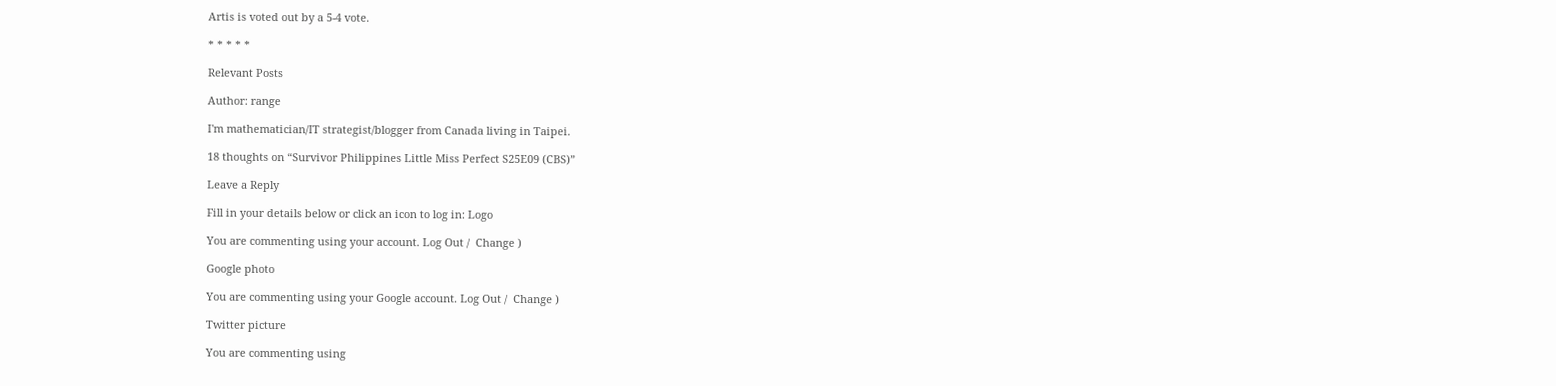Artis is voted out by a 5-4 vote.

* * * * *

Relevant Posts

Author: range

I'm mathematician/IT strategist/blogger from Canada living in Taipei.

18 thoughts on “Survivor Philippines Little Miss Perfect S25E09 (CBS)”

Leave a Reply

Fill in your details below or click an icon to log in: Logo

You are commenting using your account. Log Out /  Change )

Google photo

You are commenting using your Google account. Log Out /  Change )

Twitter picture

You are commenting using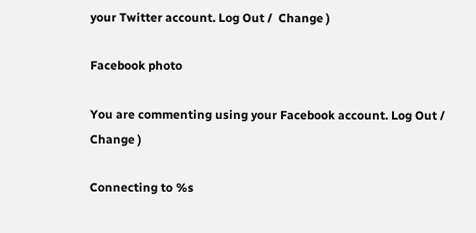your Twitter account. Log Out /  Change )

Facebook photo

You are commenting using your Facebook account. Log Out /  Change )

Connecting to %s